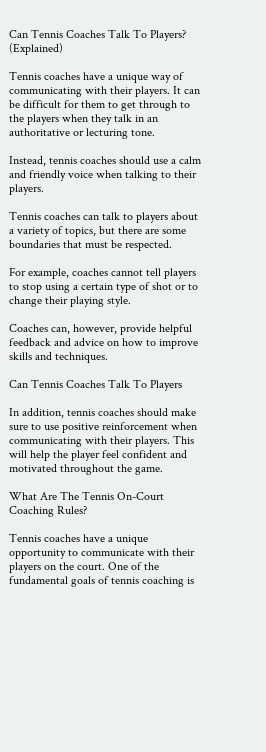Can Tennis Coaches Talk To Players? (Explained)

Tennis coaches have a unique way of communicating with their players. It can be difficult for them to get through to the players when they talk in an authoritative or lecturing tone.

Instead, tennis coaches should use a calm and friendly voice when talking to their players.

Tennis coaches can talk to players about a variety of topics, but there are some boundaries that must be respected.

For example, coaches cannot tell players to stop using a certain type of shot or to change their playing style.

Coaches can, however, provide helpful feedback and advice on how to improve skills and techniques.

Can Tennis Coaches Talk To Players

In addition, tennis coaches should make sure to use positive reinforcement when communicating with their players. This will help the player feel confident and motivated throughout the game.

What Are The Tennis On-Court Coaching Rules?

Tennis coaches have a unique opportunity to communicate with their players on the court. One of the fundamental goals of tennis coaching is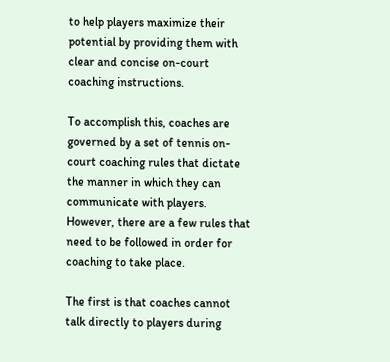to help players maximize their potential by providing them with clear and concise on-court coaching instructions.

To accomplish this, coaches are governed by a set of tennis on-court coaching rules that dictate the manner in which they can communicate with players. However, there are a few rules that need to be followed in order for coaching to take place.

The first is that coaches cannot talk directly to players during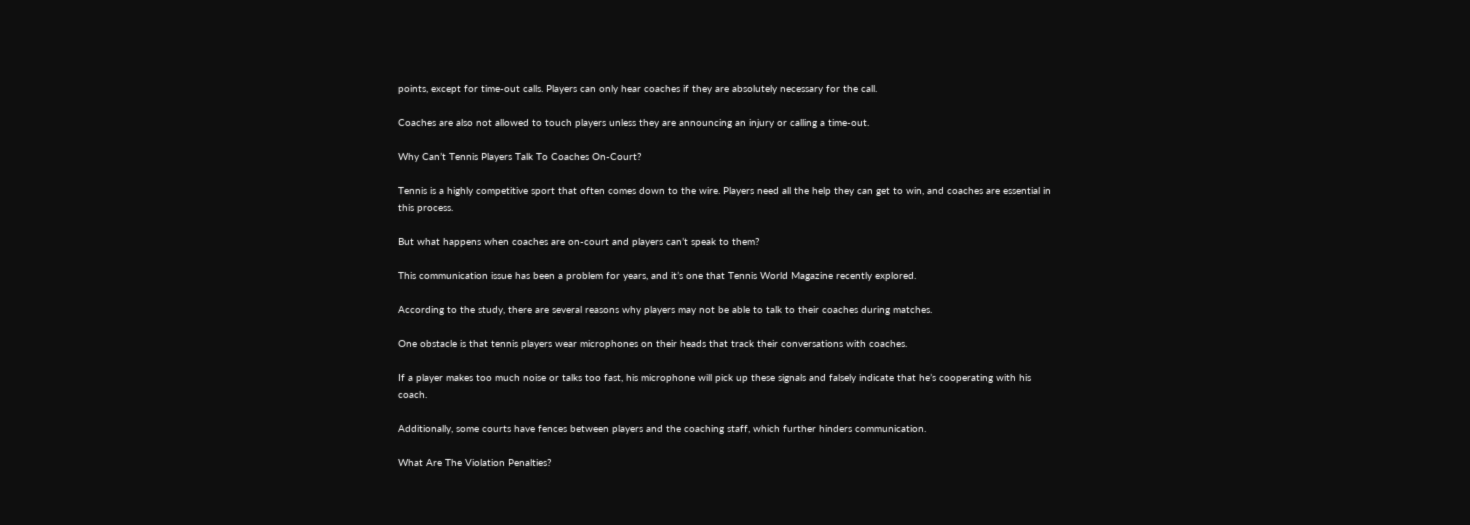points, except for time-out calls. Players can only hear coaches if they are absolutely necessary for the call.

Coaches are also not allowed to touch players unless they are announcing an injury or calling a time-out.

Why Can’t Tennis Players Talk To Coaches On-Court?

Tennis is a highly competitive sport that often comes down to the wire. Players need all the help they can get to win, and coaches are essential in this process.

But what happens when coaches are on-court and players can’t speak to them?

This communication issue has been a problem for years, and it’s one that Tennis World Magazine recently explored.

According to the study, there are several reasons why players may not be able to talk to their coaches during matches.

One obstacle is that tennis players wear microphones on their heads that track their conversations with coaches.

If a player makes too much noise or talks too fast, his microphone will pick up these signals and falsely indicate that he’s cooperating with his coach.

Additionally, some courts have fences between players and the coaching staff, which further hinders communication.

What Are The Violation Penalties?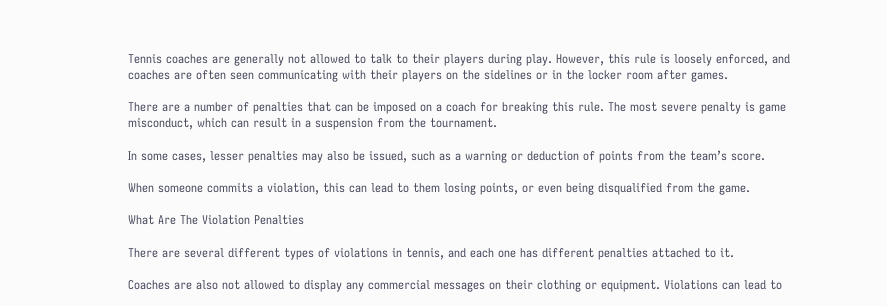Tennis coaches are generally not allowed to talk to their players during play. However, this rule is loosely enforced, and coaches are often seen communicating with their players on the sidelines or in the locker room after games.

There are a number of penalties that can be imposed on a coach for breaking this rule. The most severe penalty is game misconduct, which can result in a suspension from the tournament.

In some cases, lesser penalties may also be issued, such as a warning or deduction of points from the team’s score.

When someone commits a violation, this can lead to them losing points, or even being disqualified from the game.

What Are The Violation Penalties

There are several different types of violations in tennis, and each one has different penalties attached to it.

Coaches are also not allowed to display any commercial messages on their clothing or equipment. Violations can lead to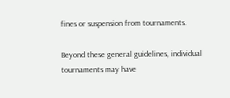fines or suspension from tournaments.

Beyond these general guidelines, individual tournaments may have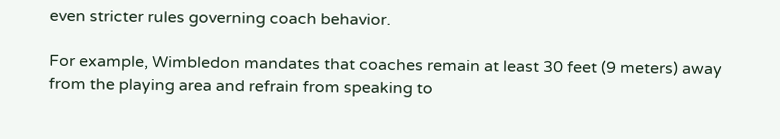even stricter rules governing coach behavior.

For example, Wimbledon mandates that coaches remain at least 30 feet (9 meters) away from the playing area and refrain from speaking to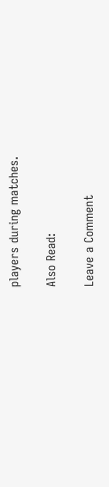players during matches.

Also Read:

Leave a Comment